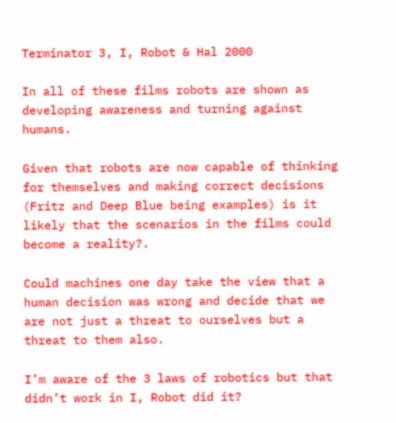Terminator 3, I, Robot & Hal 2000

In all of these films robots are shown as developing awareness and turning against humans.

Given that robots are now capable of thinking for themselves and making correct decisions (Fritz and Deep Blue being examples) is it likely that the scenarios in the films could become a reality?.

Could machines one day take the view that a human decision was wrong and decide that we are not just a threat to ourselves but a threat to them also.

I’m aware of the 3 laws of robotics but that didn’t work in I, Robot did it?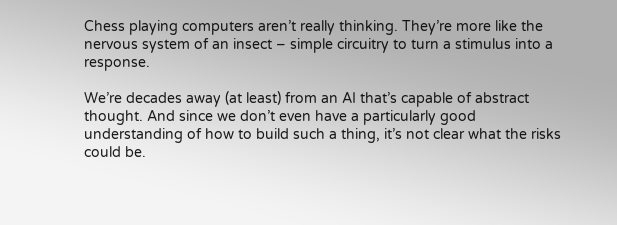Chess playing computers aren’t really thinking. They’re more like the nervous system of an insect – simple circuitry to turn a stimulus into a response.

We’re decades away (at least) from an AI that’s capable of abstract thought. And since we don’t even have a particularly good understanding of how to build such a thing, it’s not clear what the risks could be.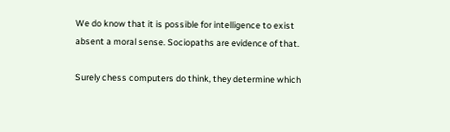We do know that it is possible for intelligence to exist absent a moral sense. Sociopaths are evidence of that.

Surely chess computers do think, they determine which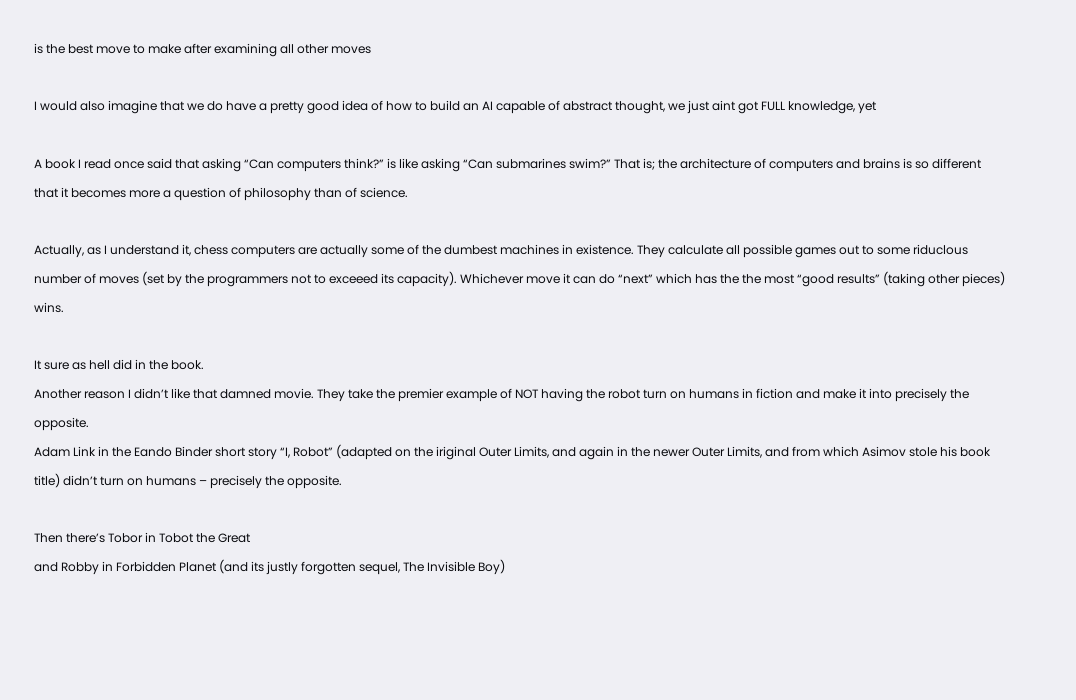is the best move to make after examining all other moves

I would also imagine that we do have a pretty good idea of how to build an AI capable of abstract thought, we just aint got FULL knowledge, yet

A book I read once said that asking “Can computers think?” is like asking “Can submarines swim?” That is; the architecture of computers and brains is so different that it becomes more a question of philosophy than of science.

Actually, as I understand it, chess computers are actually some of the dumbest machines in existence. They calculate all possible games out to some riduclous number of moves (set by the programmers not to exceeed its capacity). Whichever move it can do “next” which has the the most “good results” (taking other pieces) wins.

It sure as hell did in the book.
Another reason I didn’t like that damned movie. They take the premier example of NOT having the robot turn on humans in fiction and make it into precisely the opposite.
Adam Link in the Eando Binder short story “I, Robot” (adapted on the iriginal Outer Limits, and again in the newer Outer Limits, and from which Asimov stole his book title) didn’t turn on humans – precisely the opposite.

Then there’s Tobor in Tobot the Great
and Robby in Forbidden Planet (and its justly forgotten sequel, The Invisible Boy)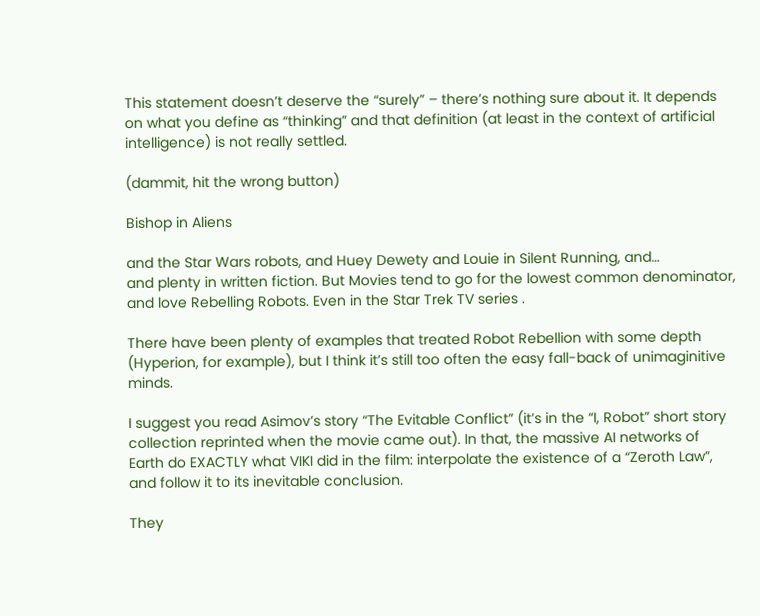This statement doesn’t deserve the “surely” – there’s nothing sure about it. It depends on what you define as “thinking” and that definition (at least in the context of artificial intelligence) is not really settled.

(dammit, hit the wrong button)

Bishop in Aliens

and the Star Wars robots, and Huey Dewety and Louie in Silent Running, and…
and plenty in written fiction. But Movies tend to go for the lowest common denominator, and love Rebelling Robots. Even in the Star Trek TV series .

There have been plenty of examples that treated Robot Rebellion with some depth (Hyperion, for example), but I think it’s still too often the easy fall-back of unimaginitive minds.

I suggest you read Asimov’s story “The Evitable Conflict” (it’s in the “I, Robot” short story collection reprinted when the movie came out). In that, the massive AI networks of Earth do EXACTLY what VIKI did in the film: interpolate the existence of a “Zeroth Law”, and follow it to its inevitable conclusion.

They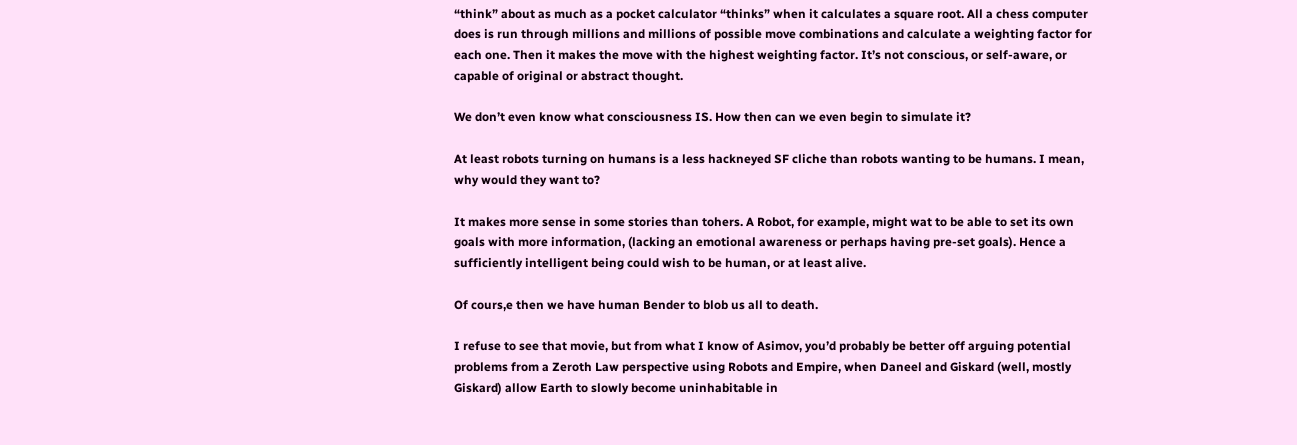“think” about as much as a pocket calculator “thinks” when it calculates a square root. All a chess computer does is run through millions and millions of possible move combinations and calculate a weighting factor for each one. Then it makes the move with the highest weighting factor. It’s not conscious, or self-aware, or capable of original or abstract thought.

We don’t even know what consciousness IS. How then can we even begin to simulate it?

At least robots turning on humans is a less hackneyed SF cliche than robots wanting to be humans. I mean, why would they want to?

It makes more sense in some stories than tohers. A Robot, for example, might wat to be able to set its own goals with more information, (lacking an emotional awareness or perhaps having pre-set goals). Hence a sufficiently intelligent being could wish to be human, or at least alive.

Of cours,e then we have human Bender to blob us all to death.

I refuse to see that movie, but from what I know of Asimov, you’d probably be better off arguing potential problems from a Zeroth Law perspective using Robots and Empire, when Daneel and Giskard (well, mostly Giskard) allow Earth to slowly become uninhabitable in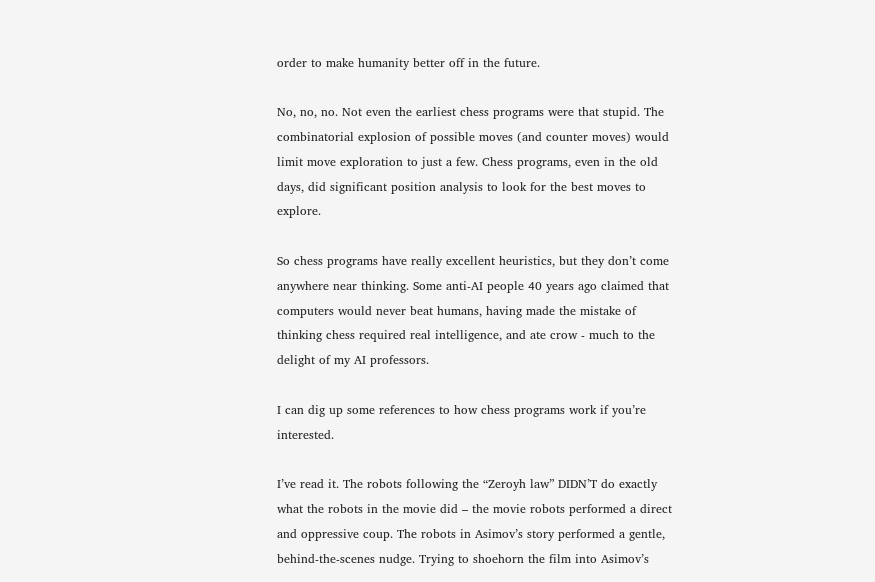order to make humanity better off in the future.

No, no, no. Not even the earliest chess programs were that stupid. The combinatorial explosion of possible moves (and counter moves) would limit move exploration to just a few. Chess programs, even in the old days, did significant position analysis to look for the best moves to explore.

So chess programs have really excellent heuristics, but they don’t come anywhere near thinking. Some anti-AI people 40 years ago claimed that computers would never beat humans, having made the mistake of thinking chess required real intelligence, and ate crow - much to the delight of my AI professors.

I can dig up some references to how chess programs work if you’re interested.

I’ve read it. The robots following the “Zeroyh law” DIDN’T do exactly what the robots in the movie did – the movie robots performed a direct and oppressive coup. The robots in Asimov’s story performed a gentle, behind-the-scenes nudge. Trying to shoehorn the film into Asimov’s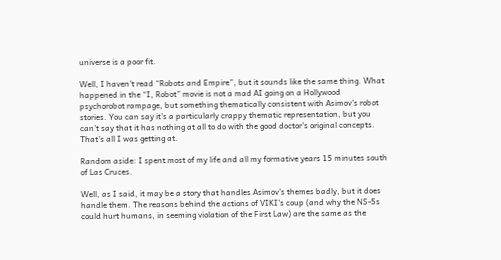universe is a poor fit.

Well, I haven’t read “Robots and Empire”, but it sounds like the same thing. What happened in the “I, Robot” movie is not a mad AI going on a Hollywood psychorobot rampage, but something thematically consistent with Asimov’s robot stories. You can say it’s a particularly crappy thematic representation, but you can’t say that it has nothing at all to do with the good doctor’s original concepts. That’s all I was getting at.

Random aside: I spent most of my life and all my formative years 15 minutes south of Las Cruces.

Well, as I said, it may be a story that handles Asimov’s themes badly, but it does handle them. The reasons behind the actions of VIKI’s coup (and why the NS-5s could hurt humans, in seeming violation of the First Law) are the same as the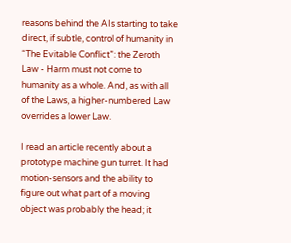reasons behind the AIs starting to take direct, if subtle, control of humanity in “The Evitable Conflict”: the Zeroth Law - Harm must not come to humanity as a whole. And, as with all of the Laws, a higher-numbered Law overrides a lower Law.

I read an article recently about a prototype machine gun turret. It had motion-sensors and the ability to figure out what part of a moving object was probably the head; it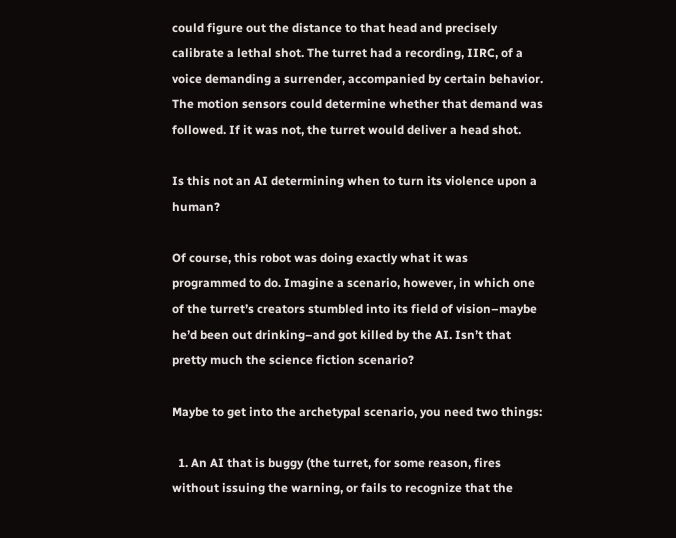could figure out the distance to that head and precisely calibrate a lethal shot. The turret had a recording, IIRC, of a voice demanding a surrender, accompanied by certain behavior. The motion sensors could determine whether that demand was followed. If it was not, the turret would deliver a head shot.

Is this not an AI determining when to turn its violence upon a human?

Of course, this robot was doing exactly what it was programmed to do. Imagine a scenario, however, in which one of the turret’s creators stumbled into its field of vision–maybe he’d been out drinking–and got killed by the AI. Isn’t that pretty much the science fiction scenario?

Maybe to get into the archetypal scenario, you need two things:

  1. An AI that is buggy (the turret, for some reason, fires without issuing the warning, or fails to recognize that the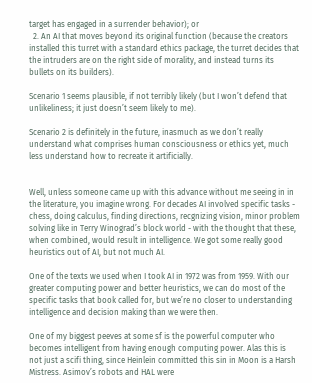target has engaged in a surrender behavior); or
  2. An AI that moves beyond its original function (because the creators installed this turret with a standard ethics package, the turret decides that the intruders are on the right side of morality, and instead turns its bullets on its builders).

Scenario 1 seems plausible, if not terribly likely (but I won’t defend that unlikeliness; it just doesn’t seem likely to me).

Scenario 2 is definitely in the future, inasmuch as we don’t really understand what comprises human consciousness or ethics yet, much less understand how to recreate it artificially.


Well, unless someone came up with this advance without me seeing in in the literature, you imagine wrong. For decades AI involved specific tasks - chess, doing calculus, finding directions, recgnizing vision, minor problem solving like in Terry Winograd’s block world - with the thought that these, when combined, would result in intelligence. We got some really good heuristics out of AI, but not much AI.

One of the texts we used when I took AI in 1972 was from 1959. With our greater computing power and better heuristics, we can do most of the specific tasks that book called for, but we’re no closer to understanding intelligence and decision making than we were then.

One of my biggest peeves at some sf is the powerful computer who becomes intelligent from having enough computing power. Alas this is not just a scifi thing, since Heinlein committed this sin in Moon is a Harsh Mistress. Asimov’s robots and HAL were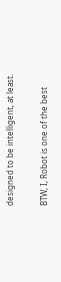designed to be intelligent, at least.

BTW, I, Robot is one of the best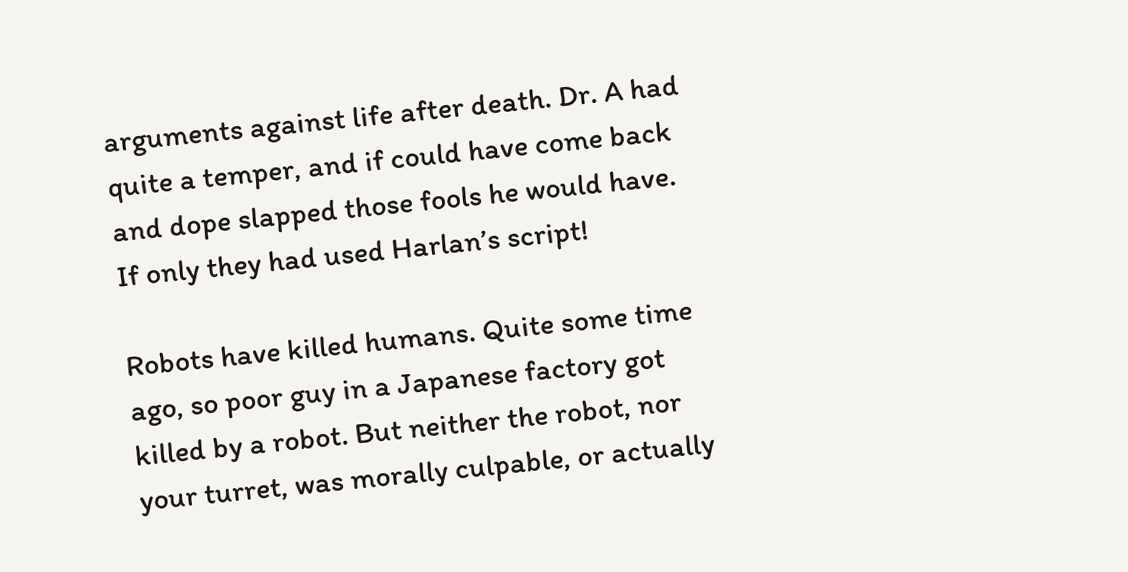arguments against life after death. Dr. A had quite a temper, and if could have come back and dope slapped those fools he would have. If only they had used Harlan’s script!

Robots have killed humans. Quite some time ago, so poor guy in a Japanese factory got killed by a robot. But neither the robot, nor your turret, was morally culpable, or actually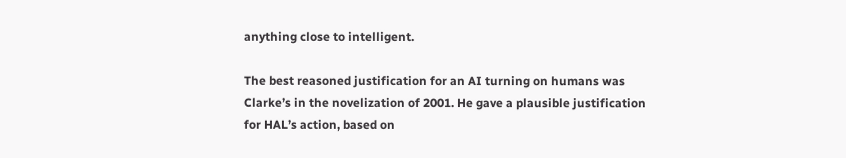anything close to intelligent.

The best reasoned justification for an AI turning on humans was Clarke’s in the novelization of 2001. He gave a plausible justification for HAL’s action, based on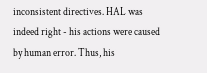inconsistent directives. HAL was indeed right - his actions were caused by human error. Thus, his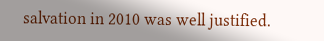salvation in 2010 was well justified.